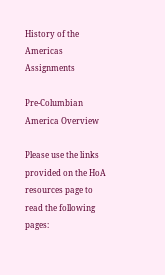History of the Americas Assignments

Pre-Columbian America Overview

Please use the links provided on the HoA resources page to read the following pages: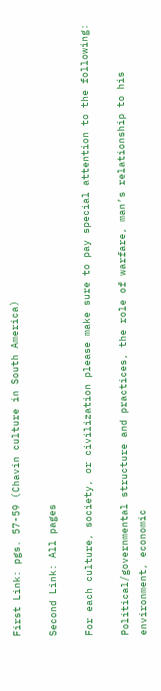First Link: pgs. 57-59 (Chavin culture in South America)

Second Link: All pages

For each culture, society, or civilization please make sure to pay special attention to the following:

Political/governmental structure and practices, the role of warfare, man’s relationship to his environment, economic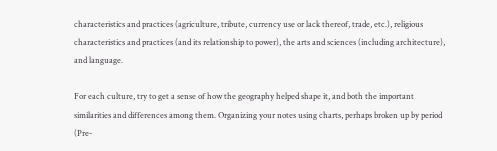characteristics and practices (agriculture, tribute, currency use or lack thereof, trade, etc.), religious characteristics and practices (and its relationship to power), the arts and sciences (including architecture), and language.

For each culture, try to get a sense of how the geography helped shape it, and both the important similarities and differences among them. Organizing your notes using charts, perhaps broken up by period (Pre-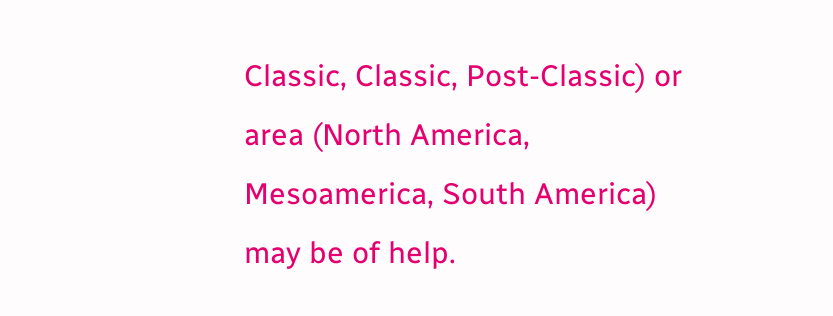Classic, Classic, Post-Classic) or area (North America, Mesoamerica, South America) may be of help.